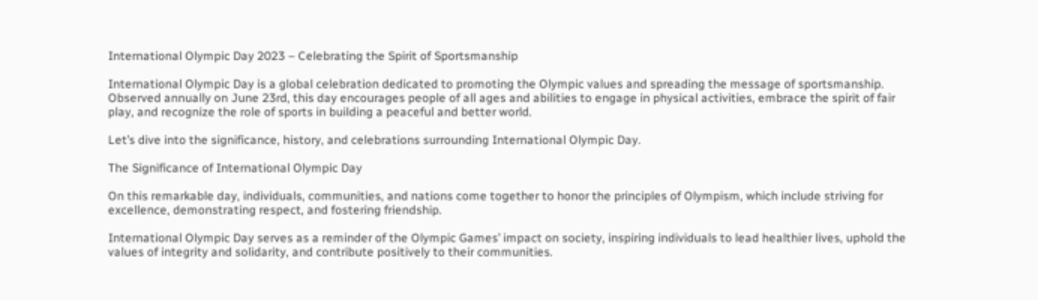International Olympic Day 2023 – Celebrating the Spirit of Sportsmanship

International Olympic Day is a global celebration dedicated to promoting the Olympic values and spreading the message of sportsmanship. Observed annually on June 23rd, this day encourages people of all ages and abilities to engage in physical activities, embrace the spirit of fair play, and recognize the role of sports in building a peaceful and better world.

Let’s dive into the significance, history, and celebrations surrounding International Olympic Day.

The Significance of International Olympic Day

On this remarkable day, individuals, communities, and nations come together to honor the principles of Olympism, which include striving for excellence, demonstrating respect, and fostering friendship.

International Olympic Day serves as a reminder of the Olympic Games’ impact on society, inspiring individuals to lead healthier lives, uphold the values of integrity and solidarity, and contribute positively to their communities.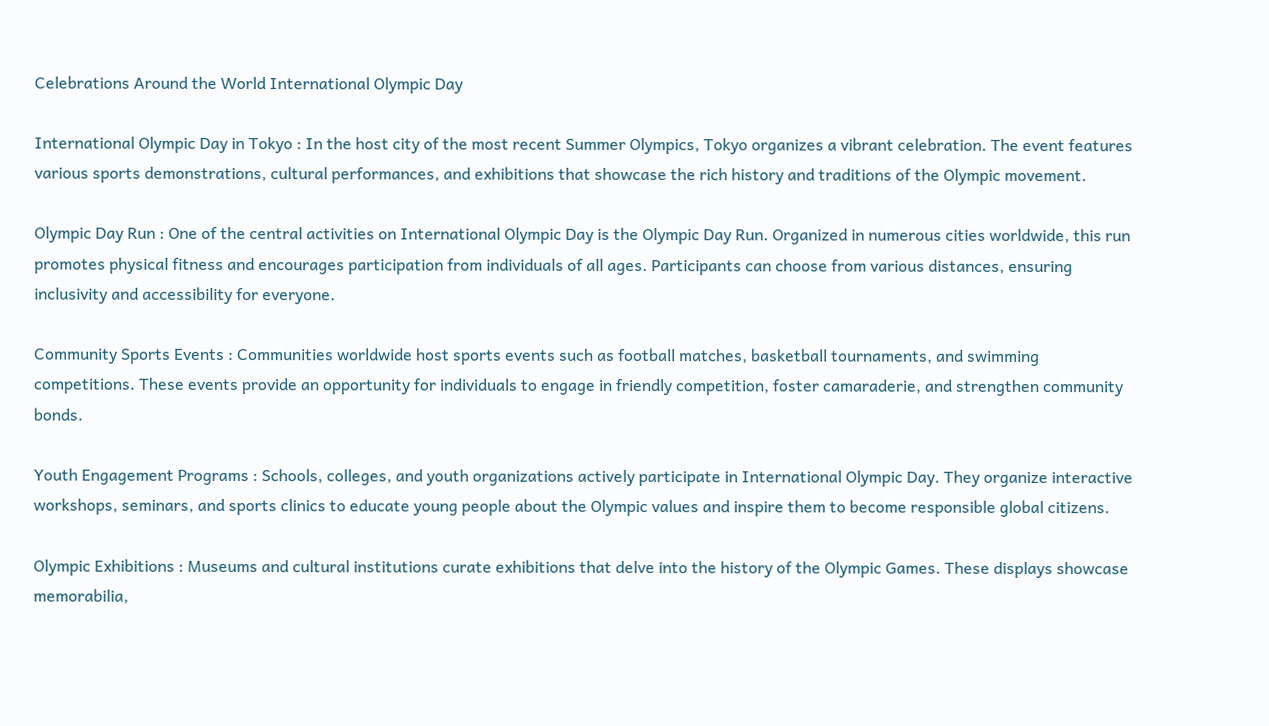Celebrations Around the World International Olympic Day

International Olympic Day in Tokyo : In the host city of the most recent Summer Olympics, Tokyo organizes a vibrant celebration. The event features various sports demonstrations, cultural performances, and exhibitions that showcase the rich history and traditions of the Olympic movement.

Olympic Day Run : One of the central activities on International Olympic Day is the Olympic Day Run. Organized in numerous cities worldwide, this run promotes physical fitness and encourages participation from individuals of all ages. Participants can choose from various distances, ensuring inclusivity and accessibility for everyone.

Community Sports Events : Communities worldwide host sports events such as football matches, basketball tournaments, and swimming competitions. These events provide an opportunity for individuals to engage in friendly competition, foster camaraderie, and strengthen community bonds.

Youth Engagement Programs : Schools, colleges, and youth organizations actively participate in International Olympic Day. They organize interactive workshops, seminars, and sports clinics to educate young people about the Olympic values and inspire them to become responsible global citizens.

Olympic Exhibitions : Museums and cultural institutions curate exhibitions that delve into the history of the Olympic Games. These displays showcase memorabilia,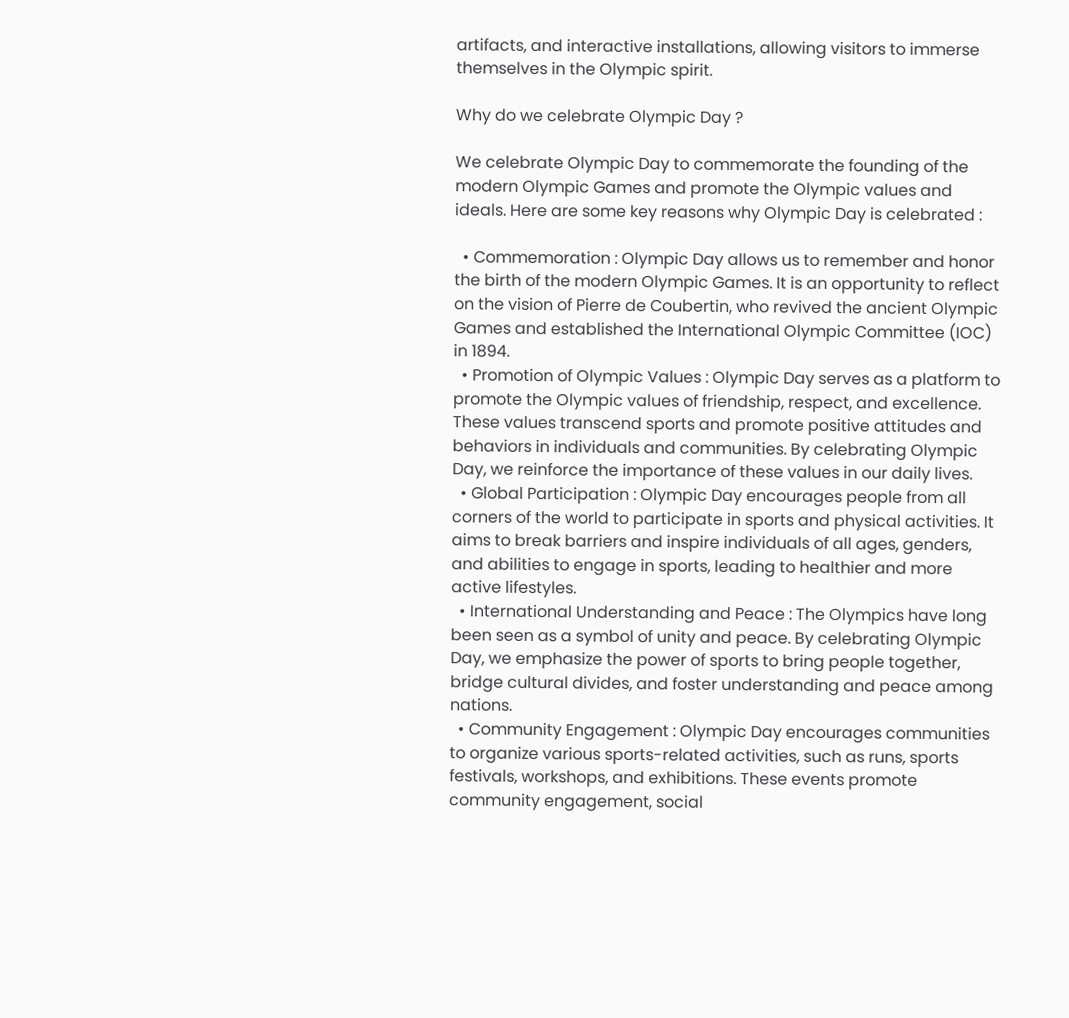artifacts, and interactive installations, allowing visitors to immerse themselves in the Olympic spirit.

Why do we celebrate Olympic Day ?

We celebrate Olympic Day to commemorate the founding of the modern Olympic Games and promote the Olympic values and ideals. Here are some key reasons why Olympic Day is celebrated :

  • Commemoration : Olympic Day allows us to remember and honor the birth of the modern Olympic Games. It is an opportunity to reflect on the vision of Pierre de Coubertin, who revived the ancient Olympic Games and established the International Olympic Committee (IOC) in 1894.
  • Promotion of Olympic Values : Olympic Day serves as a platform to promote the Olympic values of friendship, respect, and excellence. These values transcend sports and promote positive attitudes and behaviors in individuals and communities. By celebrating Olympic Day, we reinforce the importance of these values in our daily lives.
  • Global Participation : Olympic Day encourages people from all corners of the world to participate in sports and physical activities. It aims to break barriers and inspire individuals of all ages, genders, and abilities to engage in sports, leading to healthier and more active lifestyles.
  • International Understanding and Peace : The Olympics have long been seen as a symbol of unity and peace. By celebrating Olympic Day, we emphasize the power of sports to bring people together, bridge cultural divides, and foster understanding and peace among nations.
  • Community Engagement : Olympic Day encourages communities to organize various sports-related activities, such as runs, sports festivals, workshops, and exhibitions. These events promote community engagement, social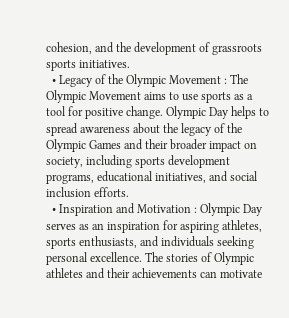cohesion, and the development of grassroots sports initiatives.
  • Legacy of the Olympic Movement : The Olympic Movement aims to use sports as a tool for positive change. Olympic Day helps to spread awareness about the legacy of the Olympic Games and their broader impact on society, including sports development programs, educational initiatives, and social inclusion efforts.
  • Inspiration and Motivation : Olympic Day serves as an inspiration for aspiring athletes, sports enthusiasts, and individuals seeking personal excellence. The stories of Olympic athletes and their achievements can motivate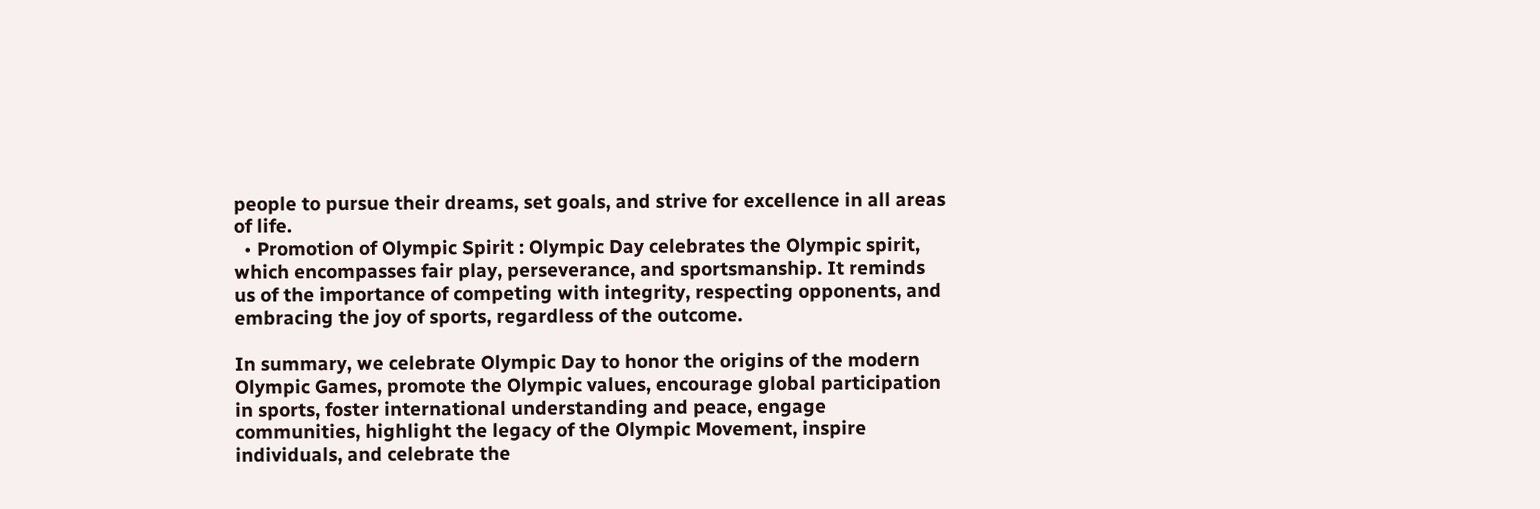people to pursue their dreams, set goals, and strive for excellence in all areas of life.
  • Promotion of Olympic Spirit : Olympic Day celebrates the Olympic spirit, which encompasses fair play, perseverance, and sportsmanship. It reminds us of the importance of competing with integrity, respecting opponents, and embracing the joy of sports, regardless of the outcome.

In summary, we celebrate Olympic Day to honor the origins of the modern Olympic Games, promote the Olympic values, encourage global participation in sports, foster international understanding and peace, engage communities, highlight the legacy of the Olympic Movement, inspire individuals, and celebrate the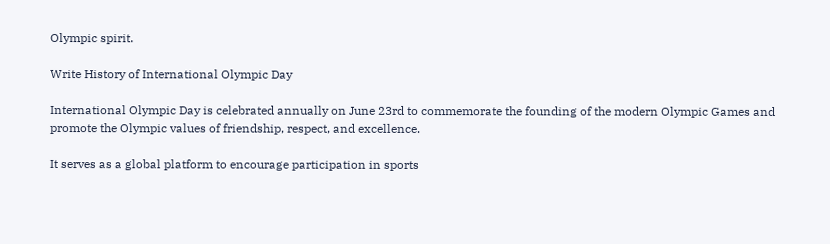Olympic spirit.

Write History of International Olympic Day

International Olympic Day is celebrated annually on June 23rd to commemorate the founding of the modern Olympic Games and promote the Olympic values of friendship, respect, and excellence.

It serves as a global platform to encourage participation in sports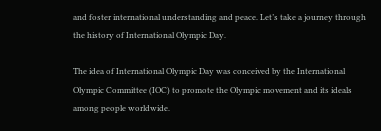and foster international understanding and peace. Let’s take a journey through the history of International Olympic Day.

The idea of International Olympic Day was conceived by the International Olympic Committee (IOC) to promote the Olympic movement and its ideals among people worldwide.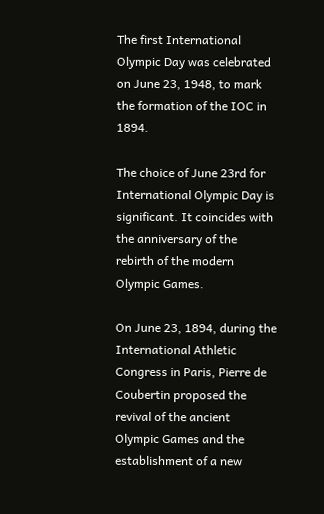The first International Olympic Day was celebrated on June 23, 1948, to mark the formation of the IOC in 1894.

The choice of June 23rd for International Olympic Day is significant. It coincides with the anniversary of the rebirth of the modern Olympic Games.

On June 23, 1894, during the International Athletic Congress in Paris, Pierre de Coubertin proposed the revival of the ancient Olympic Games and the establishment of a new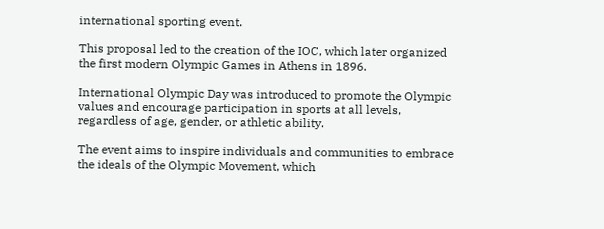international sporting event.

This proposal led to the creation of the IOC, which later organized the first modern Olympic Games in Athens in 1896.

International Olympic Day was introduced to promote the Olympic values and encourage participation in sports at all levels, regardless of age, gender, or athletic ability.

The event aims to inspire individuals and communities to embrace the ideals of the Olympic Movement, which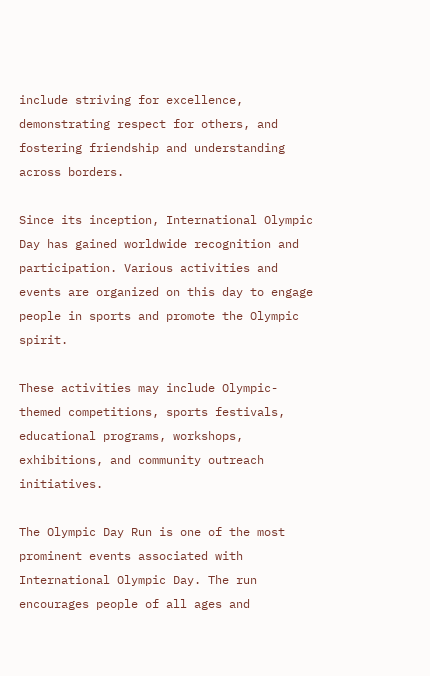include striving for excellence, demonstrating respect for others, and fostering friendship and understanding across borders.

Since its inception, International Olympic Day has gained worldwide recognition and participation. Various activities and events are organized on this day to engage people in sports and promote the Olympic spirit.

These activities may include Olympic-themed competitions, sports festivals, educational programs, workshops, exhibitions, and community outreach initiatives.

The Olympic Day Run is one of the most prominent events associated with International Olympic Day. The run encourages people of all ages and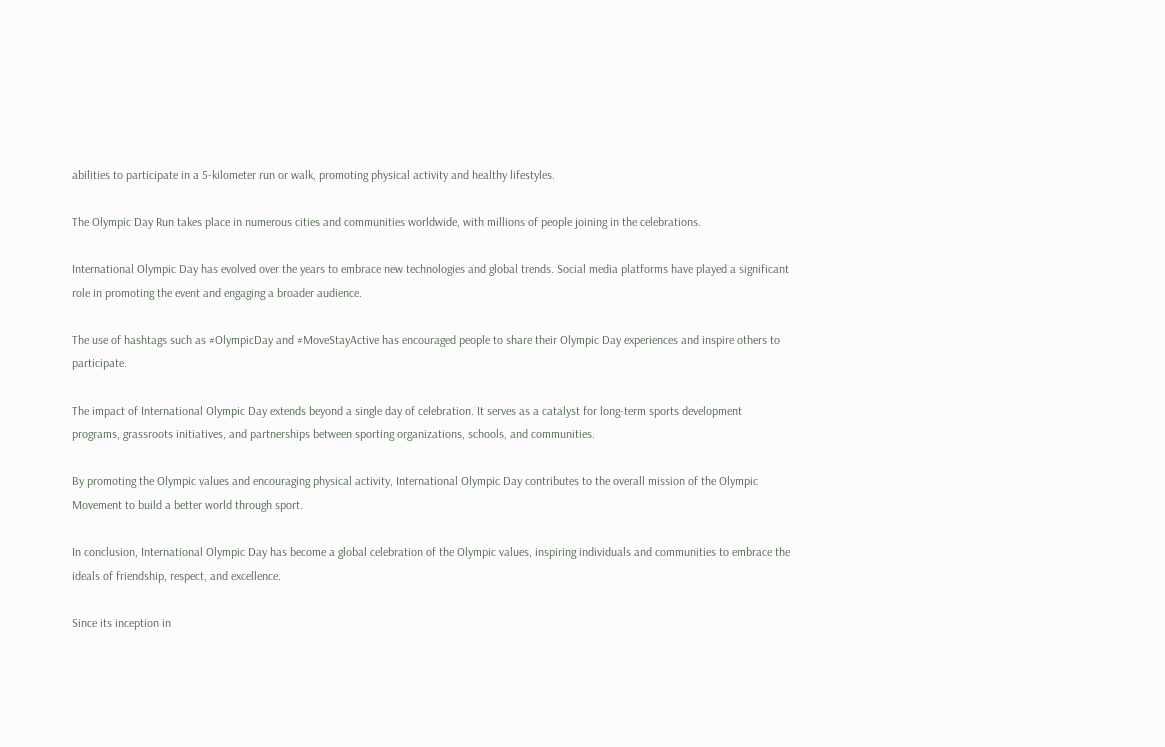abilities to participate in a 5-kilometer run or walk, promoting physical activity and healthy lifestyles.

The Olympic Day Run takes place in numerous cities and communities worldwide, with millions of people joining in the celebrations.

International Olympic Day has evolved over the years to embrace new technologies and global trends. Social media platforms have played a significant role in promoting the event and engaging a broader audience.

The use of hashtags such as #OlympicDay and #MoveStayActive has encouraged people to share their Olympic Day experiences and inspire others to participate.

The impact of International Olympic Day extends beyond a single day of celebration. It serves as a catalyst for long-term sports development programs, grassroots initiatives, and partnerships between sporting organizations, schools, and communities.

By promoting the Olympic values and encouraging physical activity, International Olympic Day contributes to the overall mission of the Olympic Movement to build a better world through sport.

In conclusion, International Olympic Day has become a global celebration of the Olympic values, inspiring individuals and communities to embrace the ideals of friendship, respect, and excellence.

Since its inception in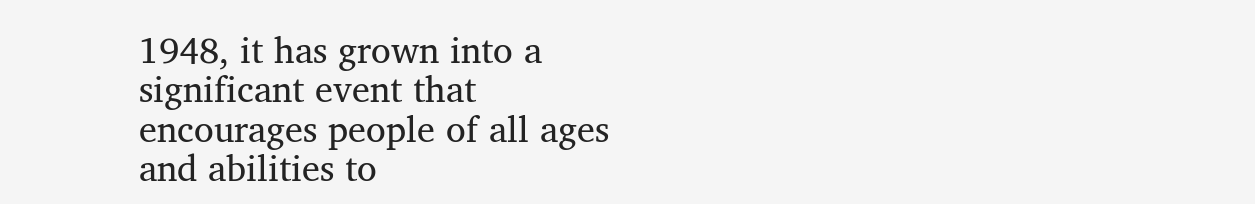1948, it has grown into a significant event that encourages people of all ages and abilities to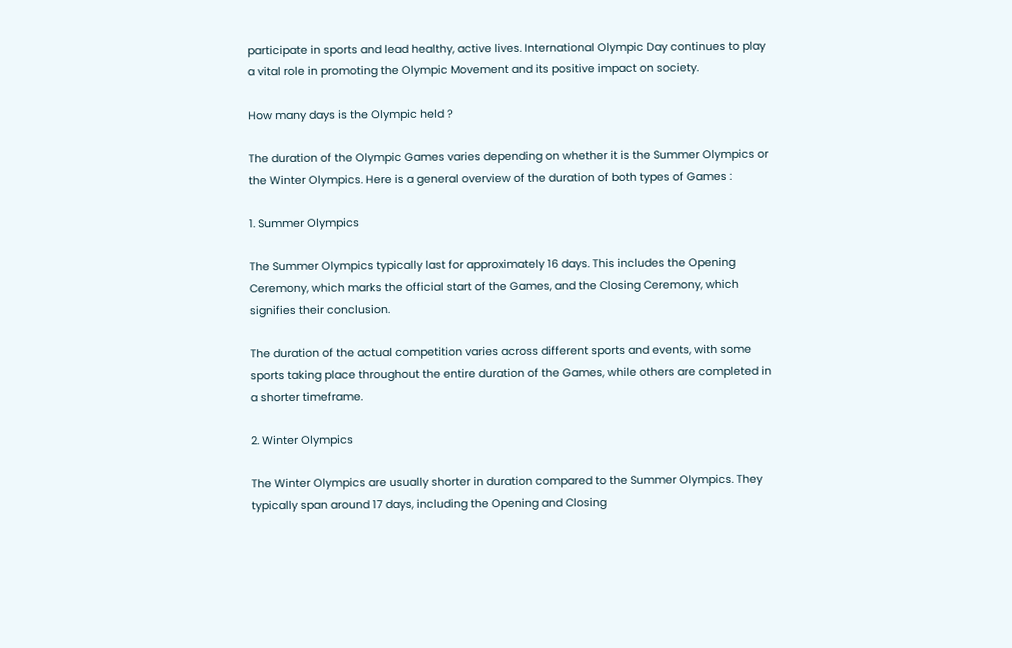participate in sports and lead healthy, active lives. International Olympic Day continues to play a vital role in promoting the Olympic Movement and its positive impact on society.

How many days is the Olympic held ?

The duration of the Olympic Games varies depending on whether it is the Summer Olympics or the Winter Olympics. Here is a general overview of the duration of both types of Games :

1. Summer Olympics

The Summer Olympics typically last for approximately 16 days. This includes the Opening Ceremony, which marks the official start of the Games, and the Closing Ceremony, which signifies their conclusion.

The duration of the actual competition varies across different sports and events, with some sports taking place throughout the entire duration of the Games, while others are completed in a shorter timeframe.

2. Winter Olympics

The Winter Olympics are usually shorter in duration compared to the Summer Olympics. They typically span around 17 days, including the Opening and Closing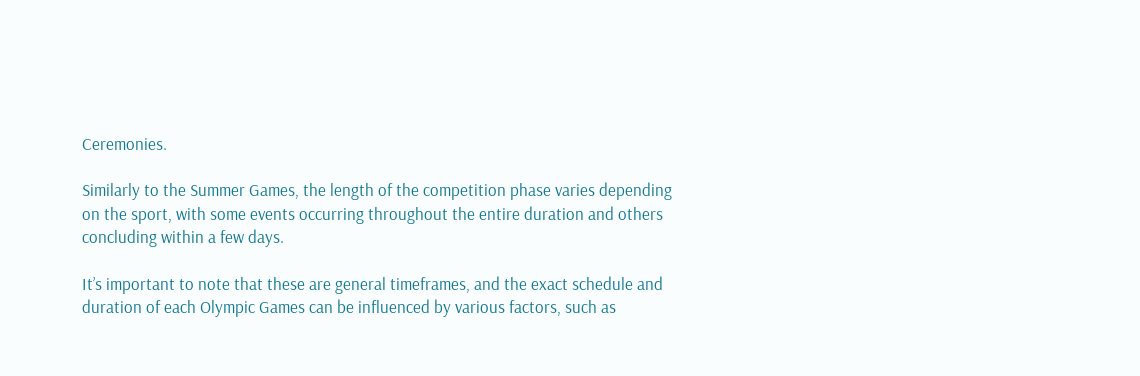Ceremonies.

Similarly to the Summer Games, the length of the competition phase varies depending on the sport, with some events occurring throughout the entire duration and others concluding within a few days.

It’s important to note that these are general timeframes, and the exact schedule and duration of each Olympic Games can be influenced by various factors, such as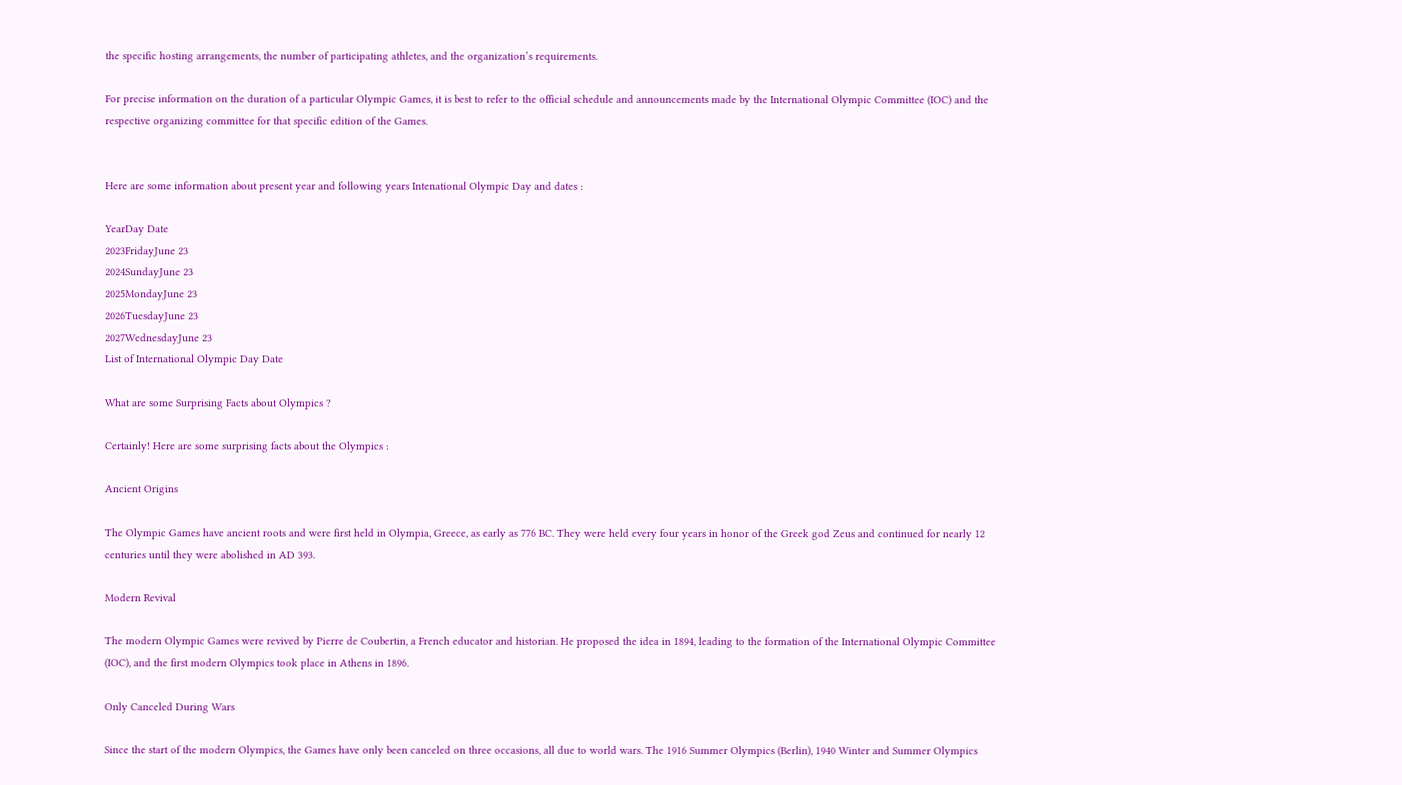the specific hosting arrangements, the number of participating athletes, and the organization’s requirements.

For precise information on the duration of a particular Olympic Games, it is best to refer to the official schedule and announcements made by the International Olympic Committee (IOC) and the respective organizing committee for that specific edition of the Games.


Here are some information about present year and following years Intenational Olympic Day and dates :

YearDay Date
2023FridayJune 23
2024SundayJune 23
2025MondayJune 23
2026TuesdayJune 23
2027WednesdayJune 23
List of International Olympic Day Date

What are some Surprising Facts about Olympics ?

Certainly! Here are some surprising facts about the Olympics :

Ancient Origins

The Olympic Games have ancient roots and were first held in Olympia, Greece, as early as 776 BC. They were held every four years in honor of the Greek god Zeus and continued for nearly 12 centuries until they were abolished in AD 393.

Modern Revival

The modern Olympic Games were revived by Pierre de Coubertin, a French educator and historian. He proposed the idea in 1894, leading to the formation of the International Olympic Committee (IOC), and the first modern Olympics took place in Athens in 1896.

Only Canceled During Wars

Since the start of the modern Olympics, the Games have only been canceled on three occasions, all due to world wars. The 1916 Summer Olympics (Berlin), 1940 Winter and Summer Olympics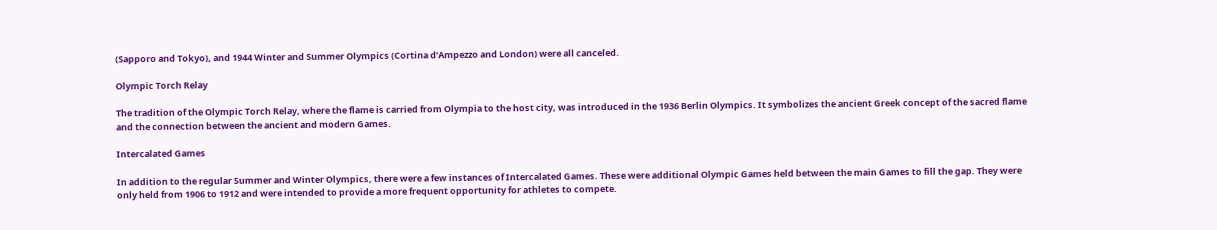(Sapporo and Tokyo), and 1944 Winter and Summer Olympics (Cortina d’Ampezzo and London) were all canceled.

Olympic Torch Relay

The tradition of the Olympic Torch Relay, where the flame is carried from Olympia to the host city, was introduced in the 1936 Berlin Olympics. It symbolizes the ancient Greek concept of the sacred flame and the connection between the ancient and modern Games.

Intercalated Games

In addition to the regular Summer and Winter Olympics, there were a few instances of Intercalated Games. These were additional Olympic Games held between the main Games to fill the gap. They were only held from 1906 to 1912 and were intended to provide a more frequent opportunity for athletes to compete.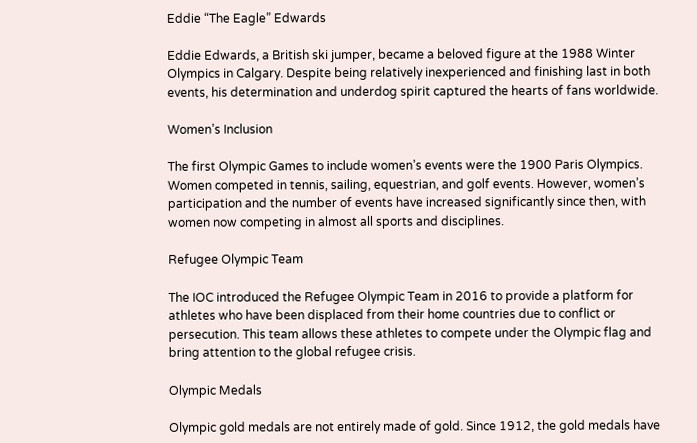Eddie “The Eagle” Edwards

Eddie Edwards, a British ski jumper, became a beloved figure at the 1988 Winter Olympics in Calgary. Despite being relatively inexperienced and finishing last in both events, his determination and underdog spirit captured the hearts of fans worldwide.

Women’s Inclusion

The first Olympic Games to include women’s events were the 1900 Paris Olympics. Women competed in tennis, sailing, equestrian, and golf events. However, women’s participation and the number of events have increased significantly since then, with women now competing in almost all sports and disciplines.

Refugee Olympic Team

The IOC introduced the Refugee Olympic Team in 2016 to provide a platform for athletes who have been displaced from their home countries due to conflict or persecution. This team allows these athletes to compete under the Olympic flag and bring attention to the global refugee crisis.

Olympic Medals

Olympic gold medals are not entirely made of gold. Since 1912, the gold medals have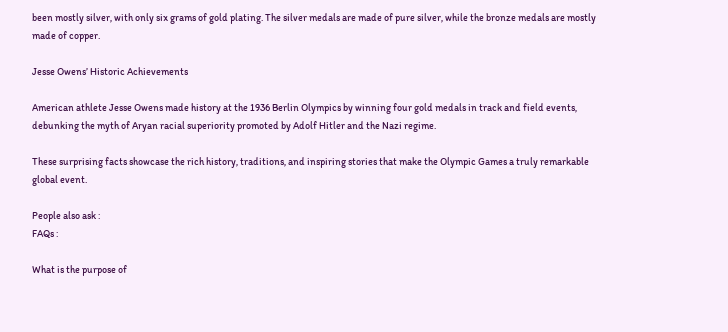been mostly silver, with only six grams of gold plating. The silver medals are made of pure silver, while the bronze medals are mostly made of copper.

Jesse Owens’ Historic Achievements

American athlete Jesse Owens made history at the 1936 Berlin Olympics by winning four gold medals in track and field events, debunking the myth of Aryan racial superiority promoted by Adolf Hitler and the Nazi regime.

These surprising facts showcase the rich history, traditions, and inspiring stories that make the Olympic Games a truly remarkable global event.

People also ask :
FAQs :

What is the purpose of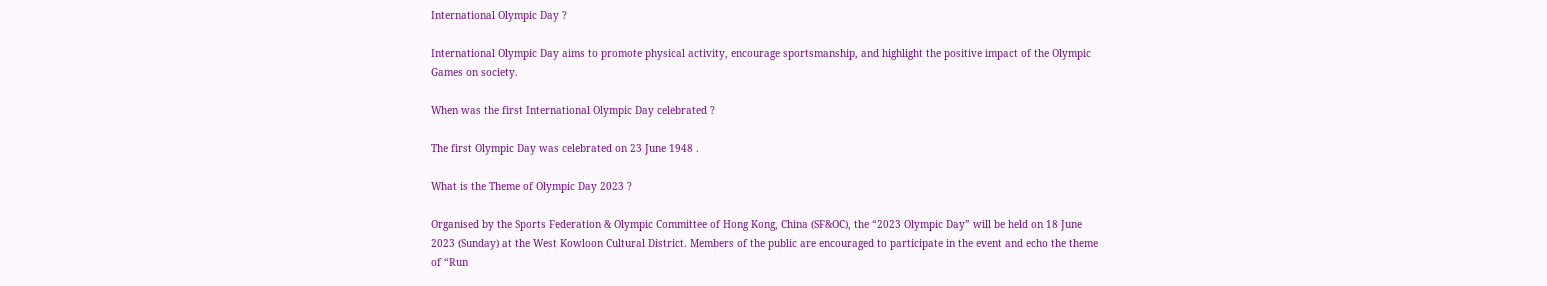International Olympic Day ?

International Olympic Day aims to promote physical activity, encourage sportsmanship, and highlight the positive impact of the Olympic Games on society.

When was the first International Olympic Day celebrated ?

The first Olympic Day was celebrated on 23 June 1948 .

What is the Theme of Olympic Day 2023 ?

Organised by the Sports Federation & Olympic Committee of Hong Kong, China (SF&OC), the “2023 Olympic Day” will be held on 18 June 2023 (Sunday) at the West Kowloon Cultural District. Members of the public are encouraged to participate in the event and echo the theme of “Run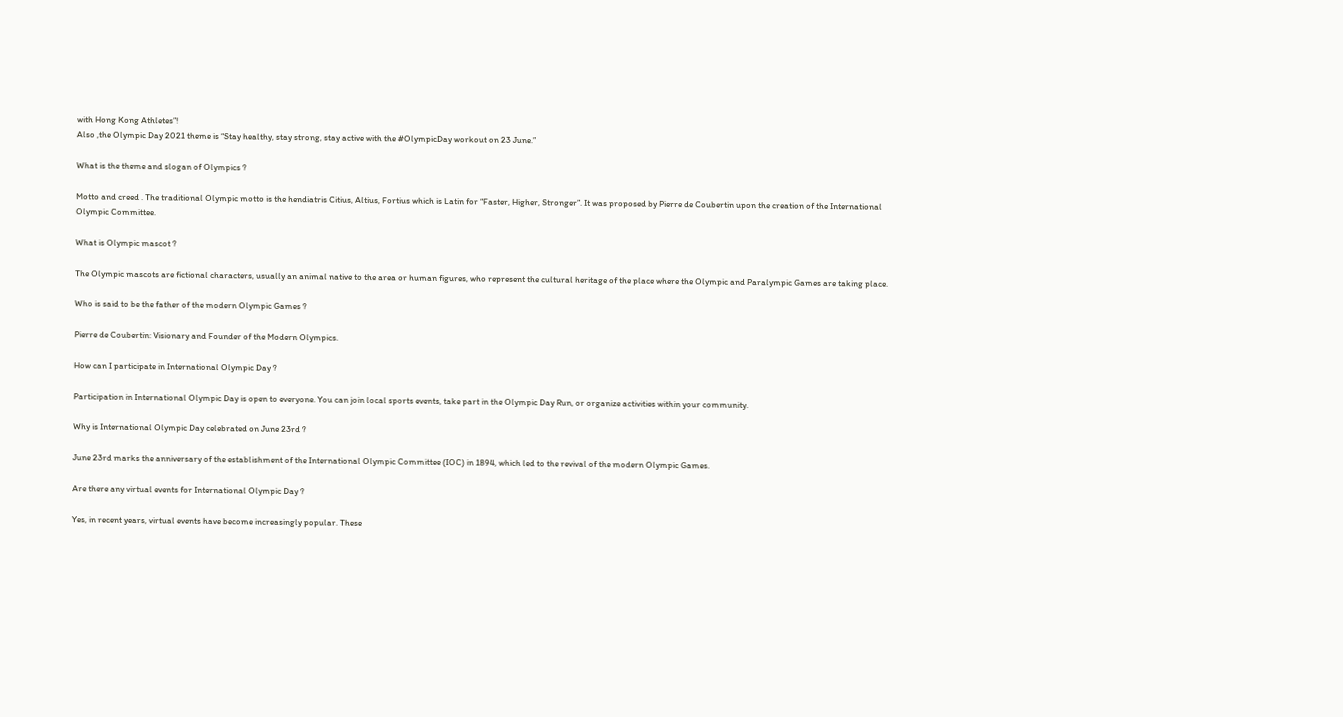with Hong Kong Athletes”!
Also ,the Olympic Day 2021 theme is “Stay healthy, stay strong, stay active with the #OlympicDay workout on 23 June.”

What is the theme and slogan of Olympics ?

Motto and creed . The traditional Olympic motto is the hendiatris Citius, Altius, Fortius which is Latin for “Faster, Higher, Stronger”. It was proposed by Pierre de Coubertin upon the creation of the International Olympic Committee.

What is Olympic mascot ?

The Olympic mascots are fictional characters, usually an animal native to the area or human figures, who represent the cultural heritage of the place where the Olympic and Paralympic Games are taking place.

Who is said to be the father of the modern Olympic Games ?

Pierre de Coubertin: Visionary and Founder of the Modern Olympics.

How can I participate in International Olympic Day ?

Participation in International Olympic Day is open to everyone. You can join local sports events, take part in the Olympic Day Run, or organize activities within your community.

Why is International Olympic Day celebrated on June 23rd ?

June 23rd marks the anniversary of the establishment of the International Olympic Committee (IOC) in 1894, which led to the revival of the modern Olympic Games.

Are there any virtual events for International Olympic Day ?

Yes, in recent years, virtual events have become increasingly popular. These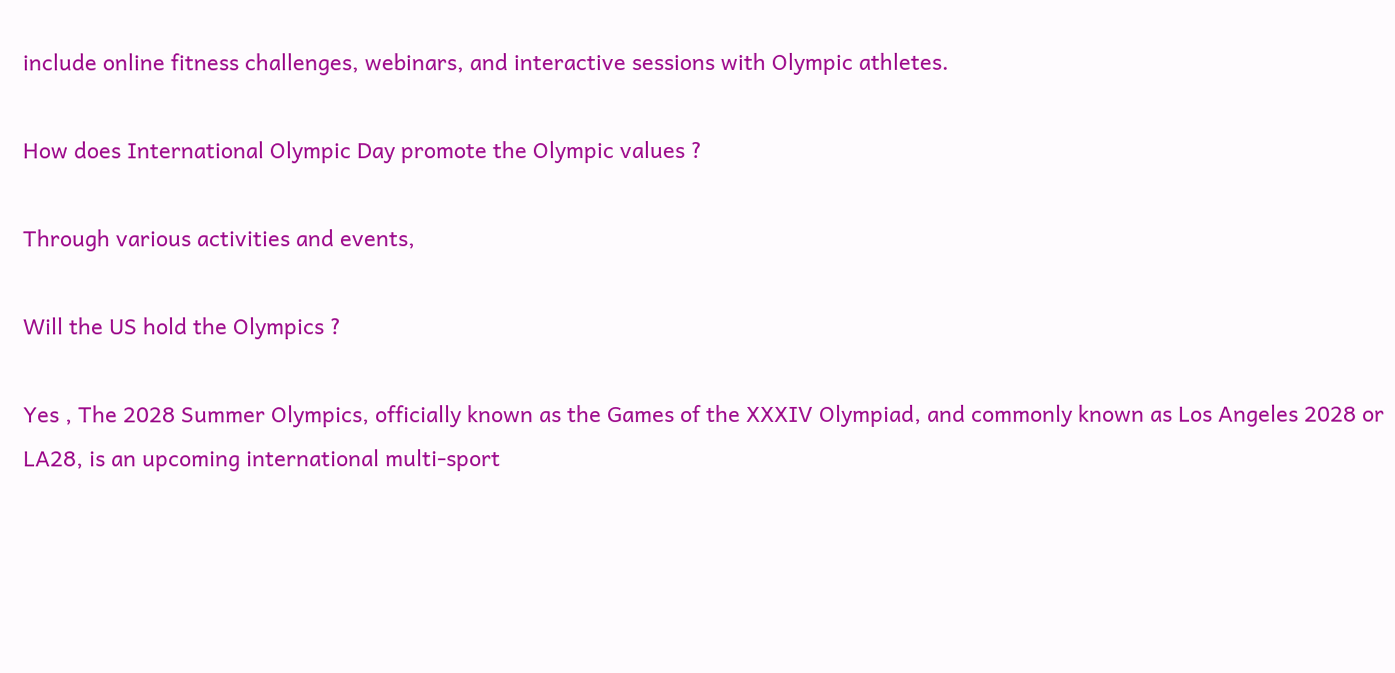include online fitness challenges, webinars, and interactive sessions with Olympic athletes.

How does International Olympic Day promote the Olympic values ?

Through various activities and events,

Will the US hold the Olympics ?

Yes , The 2028 Summer Olympics, officially known as the Games of the XXXIV Olympiad, and commonly known as Los Angeles 2028 or LA28, is an upcoming international multi-sport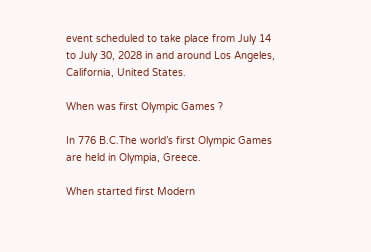event scheduled to take place from July 14 to July 30, 2028 in and around Los Angeles, California, United States.

When was first Olympic Games ?

In 776 B.C.The world’s first Olympic Games are held in Olympia, Greece.

When started first Modern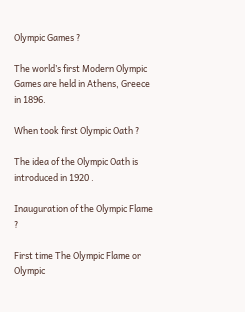Olympic Games ?

The world’s first Modern Olympic Games are held in Athens, Greece in 1896.

When took first Olympic Oath ?

The idea of the Olympic Oath is introduced in 1920 .

Inauguration of the Olympic Flame ?

First time The Olympic Flame or Olympic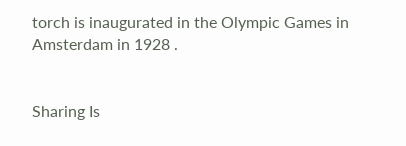torch is inaugurated in the Olympic Games in Amsterdam in 1928 .


Sharing Is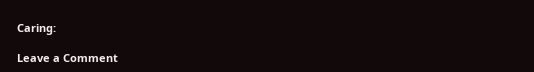Caring:

Leave a Comment